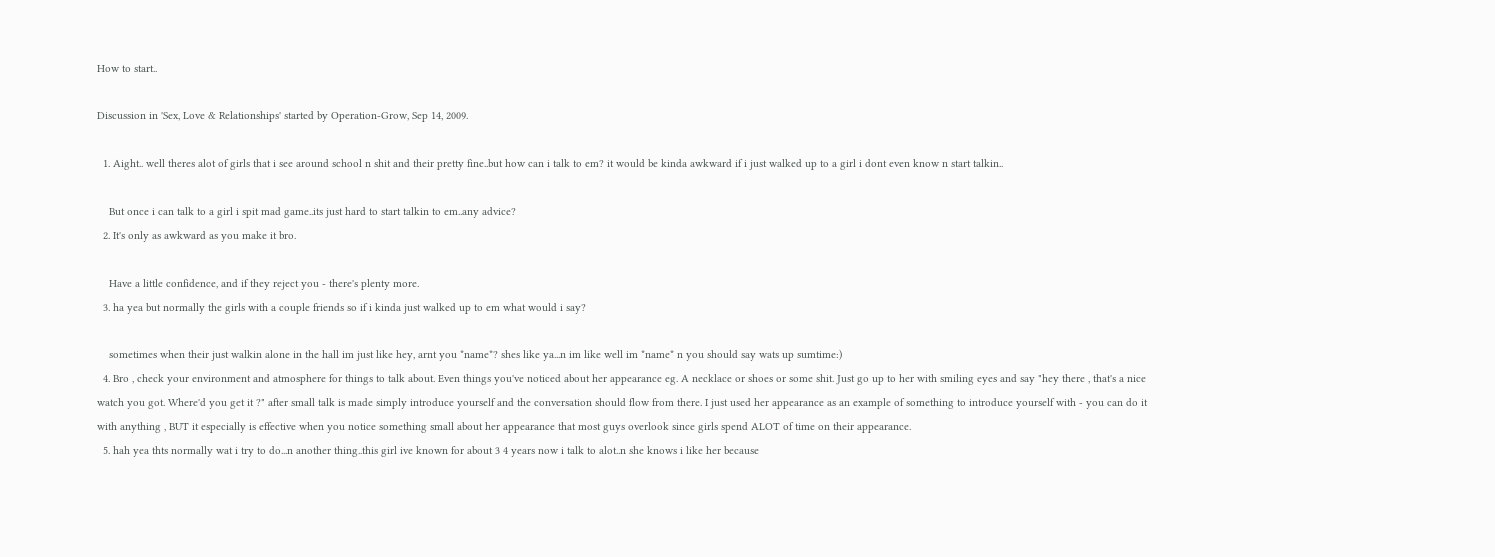How to start..

Discussion in 'Sex, Love & Relationships' started by Operation-Grow, Sep 14, 2009.

  1. Aight.. well theres alot of girls that i see around school n shit and their pretty fine..but how can i talk to em? it would be kinda awkward if i just walked up to a girl i dont even know n start talkin..

    But once i can talk to a girl i spit mad game..its just hard to start talkin to em..any advice?
  2. It's only as awkward as you make it bro.

    Have a little confidence, and if they reject you - there's plenty more.
  3. ha yea but normally the girls with a couple friends so if i kinda just walked up to em what would i say?

    sometimes when their just walkin alone in the hall im just like hey, arnt you *name*? shes like ya...n im like well im *name* n you should say wats up sumtime:)
  4. Bro , check your environment and atmosphere for things to talk about. Even things you've noticed about her appearance eg. A necklace or shoes or some shit. Just go up to her with smiling eyes and say "hey there , that's a nice watch you got. Where'd you get it ?" after small talk is made simply introduce yourself and the conversation should flow from there. I just used her appearance as an example of something to introduce yourself with - you can do it with anything , BUT it especially is effective when you notice something small about her appearance that most guys overlook since girls spend ALOT of time on their appearance.
  5. hah yea thts normally wat i try to do...n another thing..this girl ive known for about 3 4 years now i talk to alot..n she knows i like her because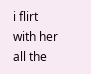i flirt with her all the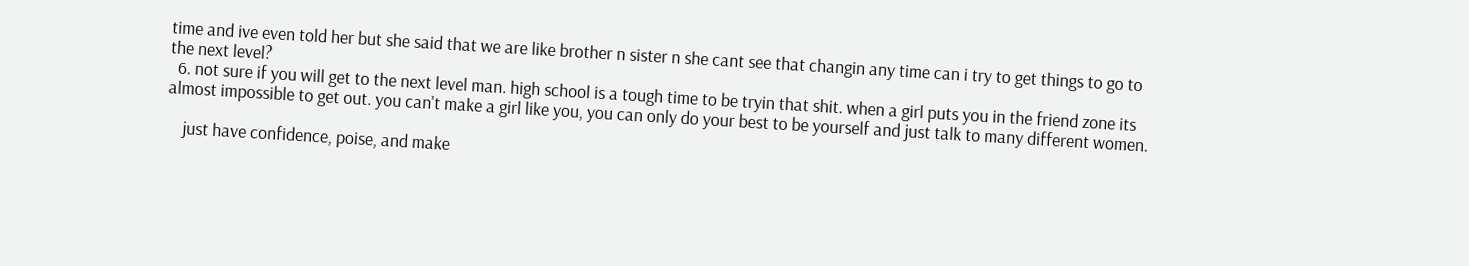time and ive even told her but she said that we are like brother n sister n she cant see that changin any time can i try to get things to go to the next level?
  6. not sure if you will get to the next level man. high school is a tough time to be tryin that shit. when a girl puts you in the friend zone its almost impossible to get out. you can't make a girl like you, you can only do your best to be yourself and just talk to many different women.

    just have confidence, poise, and make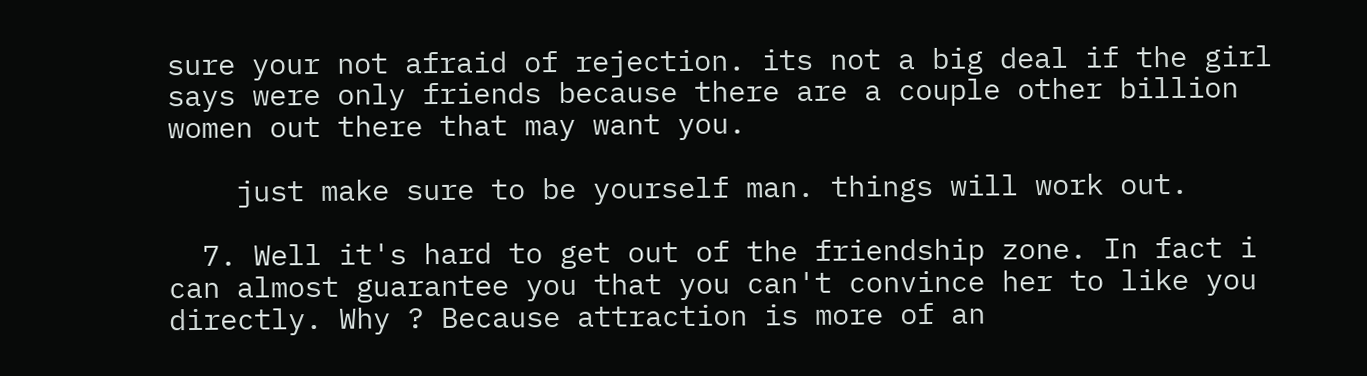sure your not afraid of rejection. its not a big deal if the girl says were only friends because there are a couple other billion women out there that may want you.

    just make sure to be yourself man. things will work out.

  7. Well it's hard to get out of the friendship zone. In fact i can almost guarantee you that you can't convince her to like you directly. Why ? Because attraction is more of an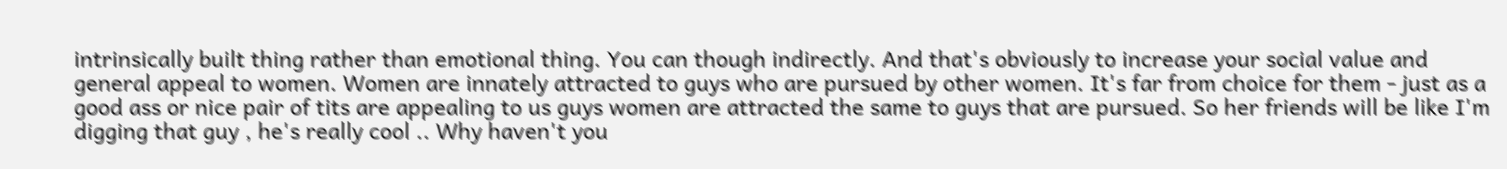intrinsically built thing rather than emotional thing. You can though indirectly. And that's obviously to increase your social value and general appeal to women. Women are innately attracted to guys who are pursued by other women. It's far from choice for them - just as a good ass or nice pair of tits are appealing to us guys women are attracted the same to guys that are pursued. So her friends will be like I'm digging that guy , he's really cool .. Why haven't you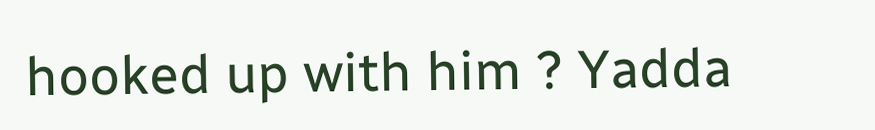hooked up with him ? Yadda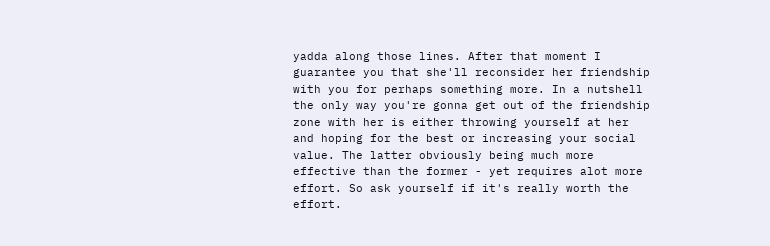yadda along those lines. After that moment I guarantee you that she'll reconsider her friendship with you for perhaps something more. In a nutshell the only way you're gonna get out of the friendship zone with her is either throwing yourself at her and hoping for the best or increasing your social value. The latter obviously being much more effective than the former - yet requires alot more effort. So ask yourself if it's really worth the effort.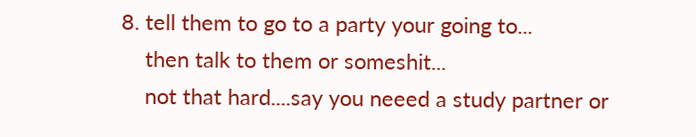8. tell them to go to a party your going to...
    then talk to them or someshit...
    not that hard....say you neeed a study partner or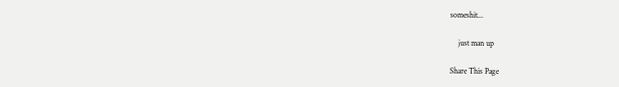someshit...

    just man up

Share This Page